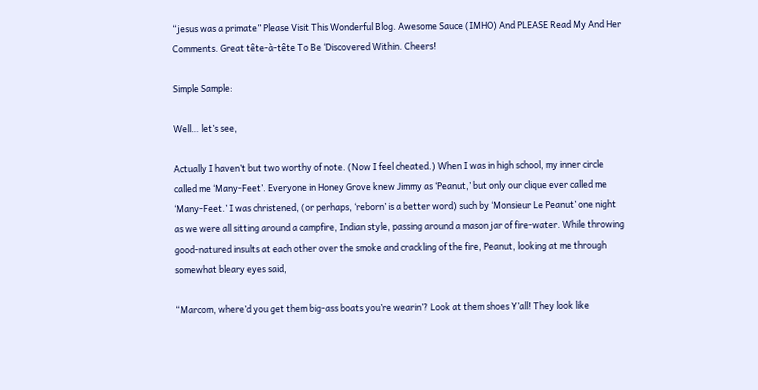“jesus was a primate” Please Visit This Wonderful Blog. Awesome Sauce (IMHO) And PLEASE Read My And Her Comments. Great tête-à-tête To Be ‘Discovered Within. Cheers!

Simple Sample:

Well… let’s see,

Actually I haven’t but two worthy of note. (Now I feel cheated.) When I was in high school, my inner circle called me ‘Many-Feet’. Everyone in Honey Grove knew Jimmy as ‘Peanut,’ but only our clique ever called me ‘Many-Feet.’ I was christened, (or perhaps, ‘reborn’ is a better word) such by ‘Monsieur Le Peanut’ one night as we were all sitting around a campfire, Indian style, passing around a mason jar of fire-water. While throwing good-natured insults at each other over the smoke and crackling of the fire, Peanut, looking at me through somewhat bleary eyes said,

“Marcom, where’d you get them big-ass boats you’re wearin’? Look at them shoes Y’all! They look like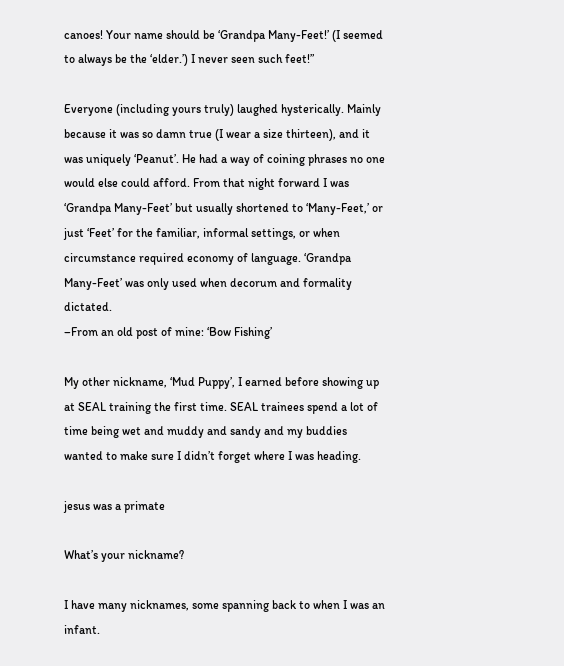canoes! Your name should be ‘Grandpa Many-Feet!’ (I seemed to always be the ‘elder.’) I never seen such feet!”

Everyone (including yours truly) laughed hysterically. Mainly because it was so damn true (I wear a size thirteen), and it was uniquely ‘Peanut’. He had a way of coining phrases no one would else could afford. From that night forward I was ‘Grandpa Many-Feet’ but usually shortened to ‘Many-Feet,’ or just ‘Feet’ for the familiar, informal settings, or when circumstance required economy of language. ‘Grandpa Many-Feet’ was only used when decorum and formality dictated.
–From an old post of mine: ‘Bow Fishing’

My other nickname, ‘Mud Puppy’, I earned before showing up at SEAL training the first time. SEAL trainees spend a lot of time being wet and muddy and sandy and my buddies wanted to make sure I didn’t forget where I was heading.

jesus was a primate

What’s your nickname?

I have many nicknames, some spanning back to when I was an infant.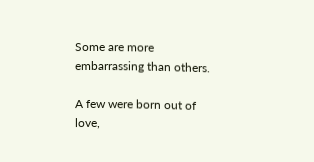Some are more embarrassing than others.

A few were born out of love,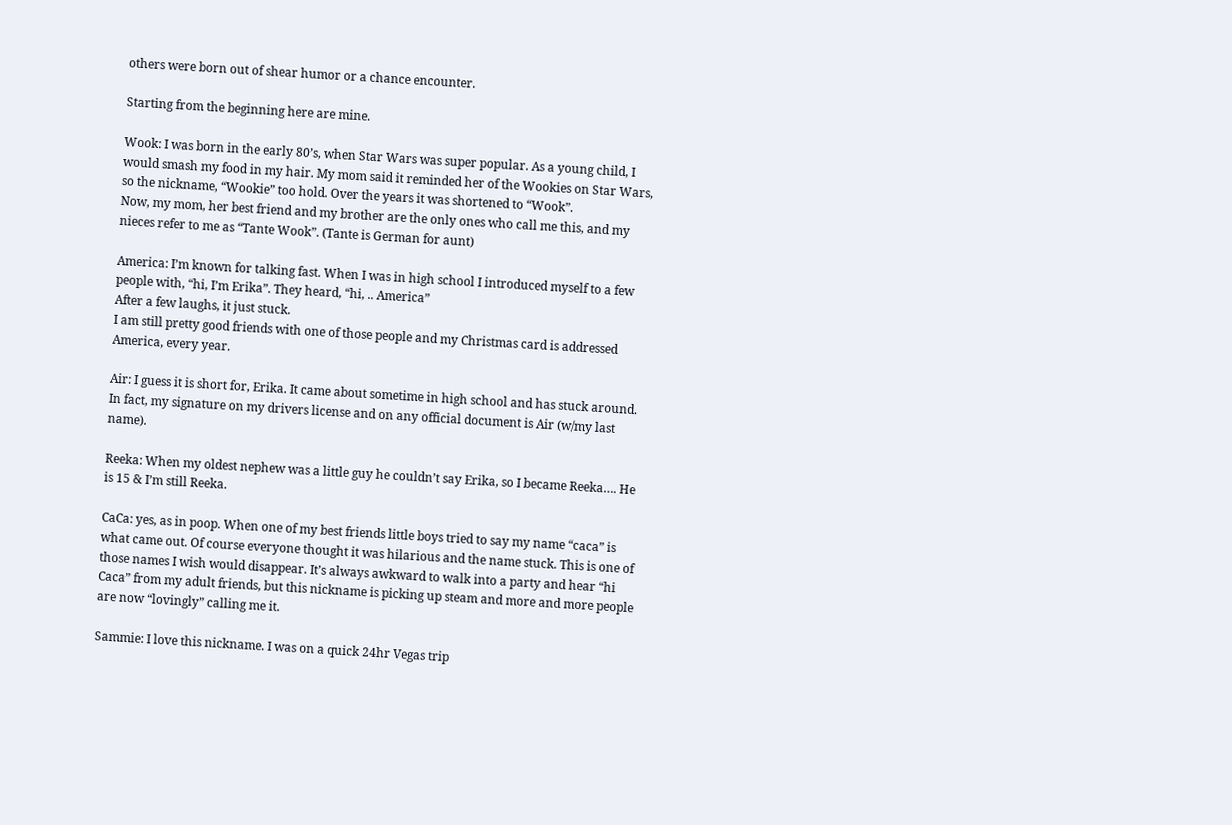others were born out of shear humor or a chance encounter.

Starting from the beginning here are mine.

Wook: I was born in the early 80’s, when Star Wars was super popular. As a young child, I would smash my food in my hair. My mom said it reminded her of the Wookies on Star Wars, so the nickname, “Wookie” too hold. Over the years it was shortened to “Wook”.
Now, my mom, her best friend and my brother are the only ones who call me this, and my nieces refer to me as “Tante Wook”. (Tante is German for aunt)

America: I’m known for talking fast. When I was in high school I introduced myself to a few people with, “hi, I’m Erika”. They heard, “hi, .. America”
After a few laughs, it just stuck.
I am still pretty good friends with one of those people and my Christmas card is addressed America, every year.

Air: I guess it is short for, Erika. It came about sometime in high school and has stuck around. In fact, my signature on my drivers license and on any official document is Air (w/my last name).

Reeka: When my oldest nephew was a little guy he couldn’t say Erika, so I became Reeka…. He is 15 & I’m still Reeka.

CaCa: yes, as in poop. When one of my best friends little boys tried to say my name “caca” is what came out. Of course everyone thought it was hilarious and the name stuck. This is one of those names I wish would disappear. It’s always awkward to walk into a party and hear “hi Caca” from my adult friends, but this nickname is picking up steam and more and more people are now “lovingly” calling me it.

Sammie: I love this nickname. I was on a quick 24hr Vegas trip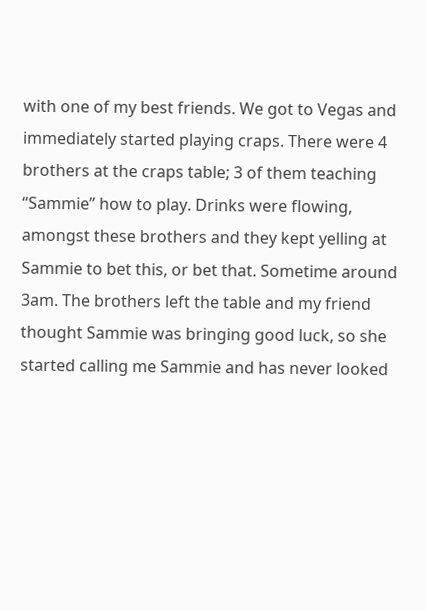with one of my best friends. We got to Vegas and immediately started playing craps. There were 4 brothers at the craps table; 3 of them teaching “Sammie” how to play. Drinks were flowing, amongst these brothers and they kept yelling at Sammie to bet this, or bet that. Sometime around 3am. The brothers left the table and my friend thought Sammie was bringing good luck, so she started calling me Sammie and has never looked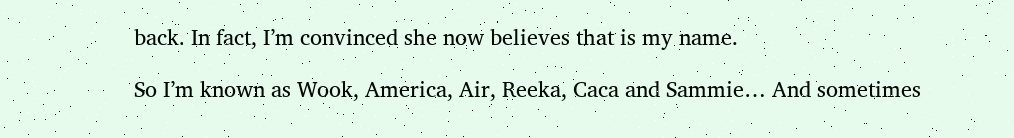back. In fact, I’m convinced she now believes that is my name.

So I’m known as Wook, America, Air, Reeka, Caca and Sammie… And sometimes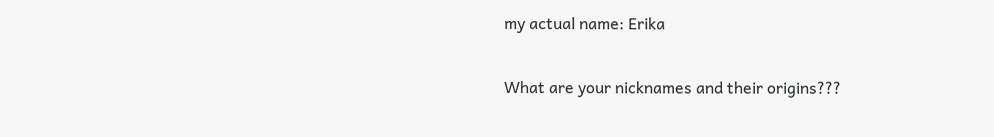my actual name: Erika

What are your nicknames and their origins???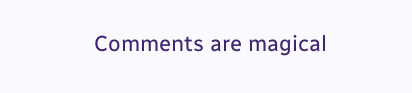Comments are magical